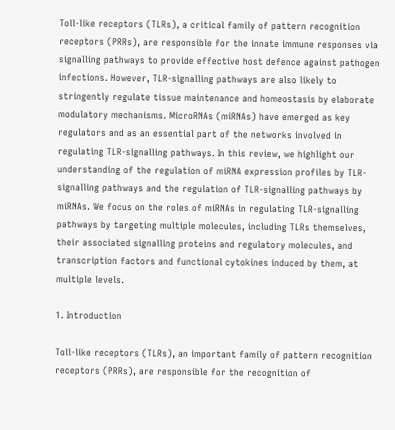Toll-like receptors (TLRs), a critical family of pattern recognition receptors (PRRs), are responsible for the innate immune responses via signalling pathways to provide effective host defence against pathogen infections. However, TLR-signalling pathways are also likely to stringently regulate tissue maintenance and homeostasis by elaborate modulatory mechanisms. MicroRNAs (miRNAs) have emerged as key regulators and as an essential part of the networks involved in regulating TLR-signalling pathways. In this review, we highlight our understanding of the regulation of miRNA expression profiles by TLR-signalling pathways and the regulation of TLR-signalling pathways by miRNAs. We focus on the roles of miRNAs in regulating TLR-signalling pathways by targeting multiple molecules, including TLRs themselves, their associated signalling proteins and regulatory molecules, and transcription factors and functional cytokines induced by them, at multiple levels.

1. Introduction

Toll-like receptors (TLRs), an important family of pattern recognition receptors (PRRs), are responsible for the recognition of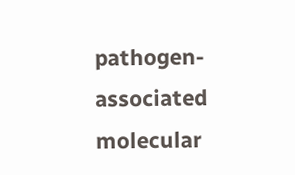pathogen-associated molecular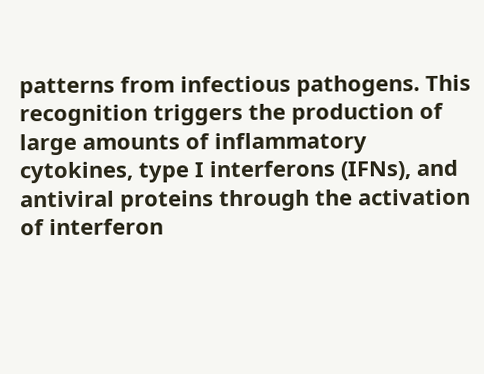patterns from infectious pathogens. This recognition triggers the production of large amounts of inflammatory cytokines, type I interferons (IFNs), and antiviral proteins through the activation of interferon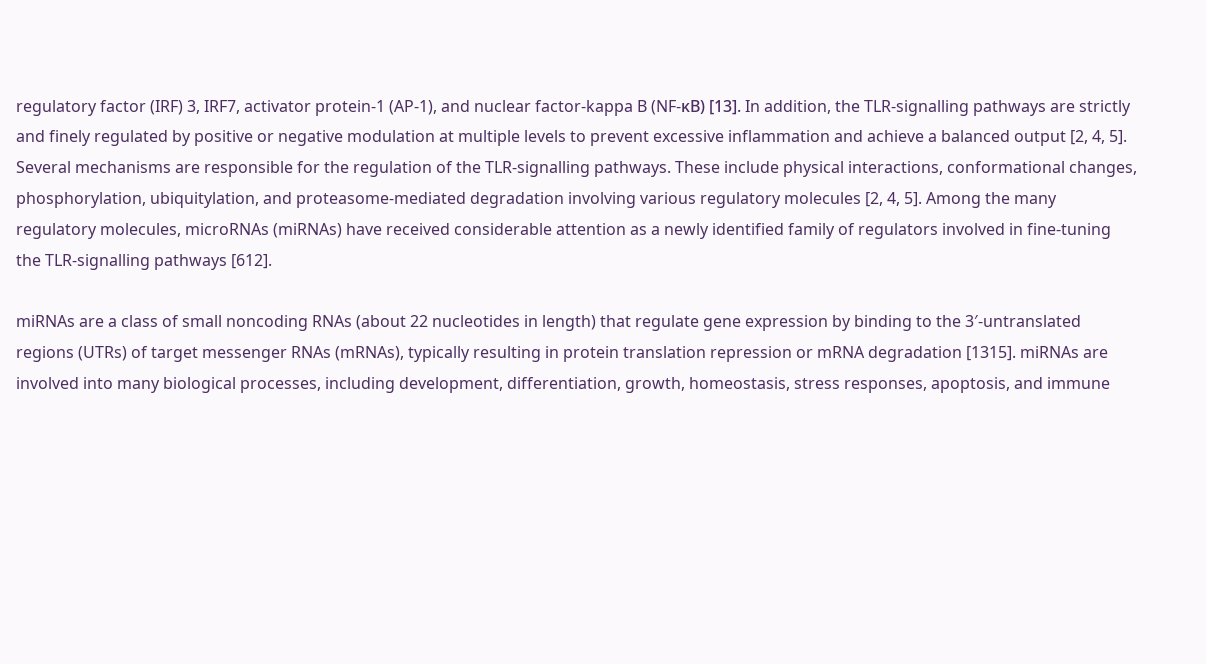regulatory factor (IRF) 3, IRF7, activator protein-1 (AP-1), and nuclear factor-kappa B (NF-κB) [13]. In addition, the TLR-signalling pathways are strictly and finely regulated by positive or negative modulation at multiple levels to prevent excessive inflammation and achieve a balanced output [2, 4, 5]. Several mechanisms are responsible for the regulation of the TLR-signalling pathways. These include physical interactions, conformational changes, phosphorylation, ubiquitylation, and proteasome-mediated degradation involving various regulatory molecules [2, 4, 5]. Among the many regulatory molecules, microRNAs (miRNAs) have received considerable attention as a newly identified family of regulators involved in fine-tuning the TLR-signalling pathways [612].

miRNAs are a class of small noncoding RNAs (about 22 nucleotides in length) that regulate gene expression by binding to the 3′-untranslated regions (UTRs) of target messenger RNAs (mRNAs), typically resulting in protein translation repression or mRNA degradation [1315]. miRNAs are involved into many biological processes, including development, differentiation, growth, homeostasis, stress responses, apoptosis, and immune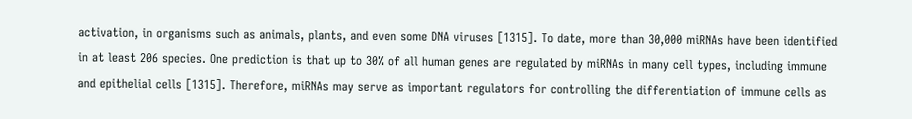activation, in organisms such as animals, plants, and even some DNA viruses [1315]. To date, more than 30,000 miRNAs have been identified in at least 206 species. One prediction is that up to 30% of all human genes are regulated by miRNAs in many cell types, including immune and epithelial cells [1315]. Therefore, miRNAs may serve as important regulators for controlling the differentiation of immune cells as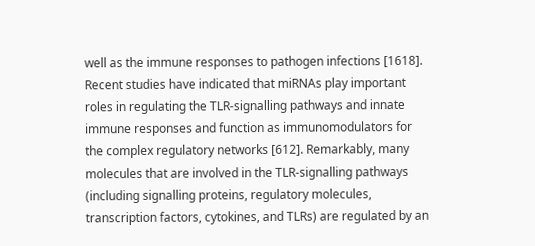well as the immune responses to pathogen infections [1618]. Recent studies have indicated that miRNAs play important roles in regulating the TLR-signalling pathways and innate immune responses and function as immunomodulators for the complex regulatory networks [612]. Remarkably, many molecules that are involved in the TLR-signalling pathways (including signalling proteins, regulatory molecules, transcription factors, cytokines, and TLRs) are regulated by an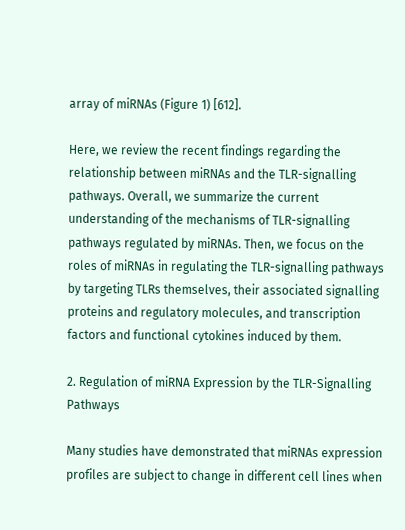array of miRNAs (Figure 1) [612].

Here, we review the recent findings regarding the relationship between miRNAs and the TLR-signalling pathways. Overall, we summarize the current understanding of the mechanisms of TLR-signalling pathways regulated by miRNAs. Then, we focus on the roles of miRNAs in regulating the TLR-signalling pathways by targeting TLRs themselves, their associated signalling proteins and regulatory molecules, and transcription factors and functional cytokines induced by them.

2. Regulation of miRNA Expression by the TLR-Signalling Pathways

Many studies have demonstrated that miRNAs expression profiles are subject to change in different cell lines when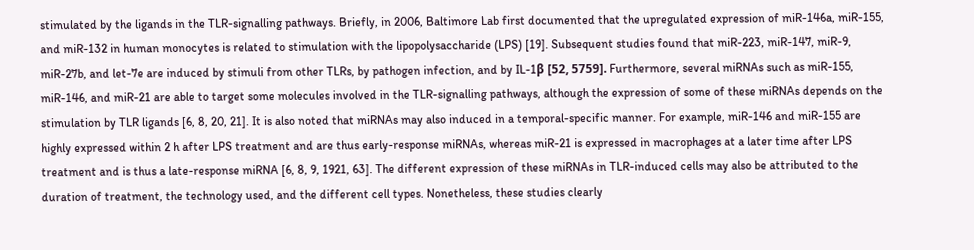stimulated by the ligands in the TLR-signalling pathways. Briefly, in 2006, Baltimore Lab first documented that the upregulated expression of miR-146a, miR-155, and miR-132 in human monocytes is related to stimulation with the lipopolysaccharide (LPS) [19]. Subsequent studies found that miR-223, miR-147, miR-9, miR-27b, and let-7e are induced by stimuli from other TLRs, by pathogen infection, and by IL-1β [52, 5759]. Furthermore, several miRNAs such as miR-155, miR-146, and miR-21 are able to target some molecules involved in the TLR-signalling pathways, although the expression of some of these miRNAs depends on the stimulation by TLR ligands [6, 8, 20, 21]. It is also noted that miRNAs may also induced in a temporal-specific manner. For example, miR-146 and miR-155 are highly expressed within 2 h after LPS treatment and are thus early-response miRNAs, whereas miR-21 is expressed in macrophages at a later time after LPS treatment and is thus a late-response miRNA [6, 8, 9, 1921, 63]. The different expression of these miRNAs in TLR-induced cells may also be attributed to the duration of treatment, the technology used, and the different cell types. Nonetheless, these studies clearly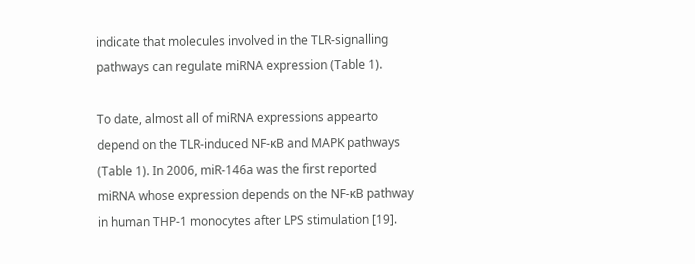indicate that molecules involved in the TLR-signalling pathways can regulate miRNA expression (Table 1).

To date, almost all of miRNA expressions appearto depend on the TLR-induced NF-κB and MAPK pathways (Table 1). In 2006, miR-146a was the first reported miRNA whose expression depends on the NF-κB pathway in human THP-1 monocytes after LPS stimulation [19].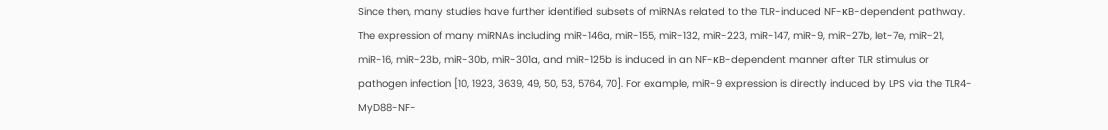Since then, many studies have further identified subsets of miRNAs related to the TLR-induced NF-κB-dependent pathway. The expression of many miRNAs including miR-146a, miR-155, miR-132, miR-223, miR-147, miR-9, miR-27b, let-7e, miR-21, miR-16, miR-23b, miR-30b, miR-301a, and miR-125b is induced in an NF-κB-dependent manner after TLR stimulus or pathogen infection [10, 1923, 3639, 49, 50, 53, 5764, 70]. For example, miR-9 expression is directly induced by LPS via the TLR4-MyD88-NF-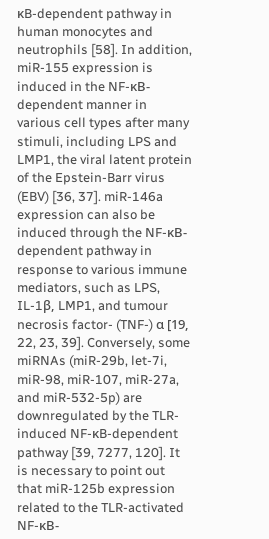κB-dependent pathway in human monocytes and neutrophils [58]. In addition, miR-155 expression is induced in the NF-κB-dependent manner in various cell types after many stimuli, including LPS and LMP1, the viral latent protein of the Epstein-Barr virus (EBV) [36, 37]. miR-146a expression can also be induced through the NF-κB-dependent pathway in response to various immune mediators, such as LPS, IL-1β, LMP1, and tumour necrosis factor- (TNF-) α [19, 22, 23, 39]. Conversely, some miRNAs (miR-29b, let-7i, miR-98, miR-107, miR-27a, and miR-532-5p) are downregulated by the TLR-induced NF-κB-dependent pathway [39, 7277, 120]. It is necessary to point out that miR-125b expression related to the TLR-activated NF-κB-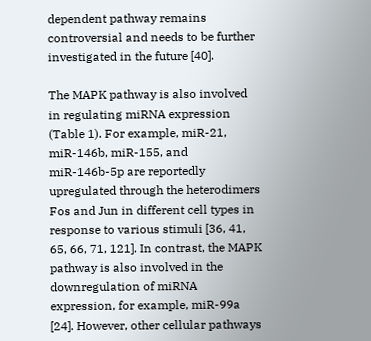dependent pathway remains controversial and needs to be further investigated in the future [40].

The MAPK pathway is also involved in regulating miRNA expression (Table 1). For example, miR-21, miR-146b, miR-155, and miR-146b-5p are reportedly upregulated through the heterodimers Fos and Jun in different cell types in response to various stimuli [36, 41, 65, 66, 71, 121]. In contrast, the MAPK pathway is also involved in the downregulation of miRNA expression, for example, miR-99a [24]. However, other cellular pathways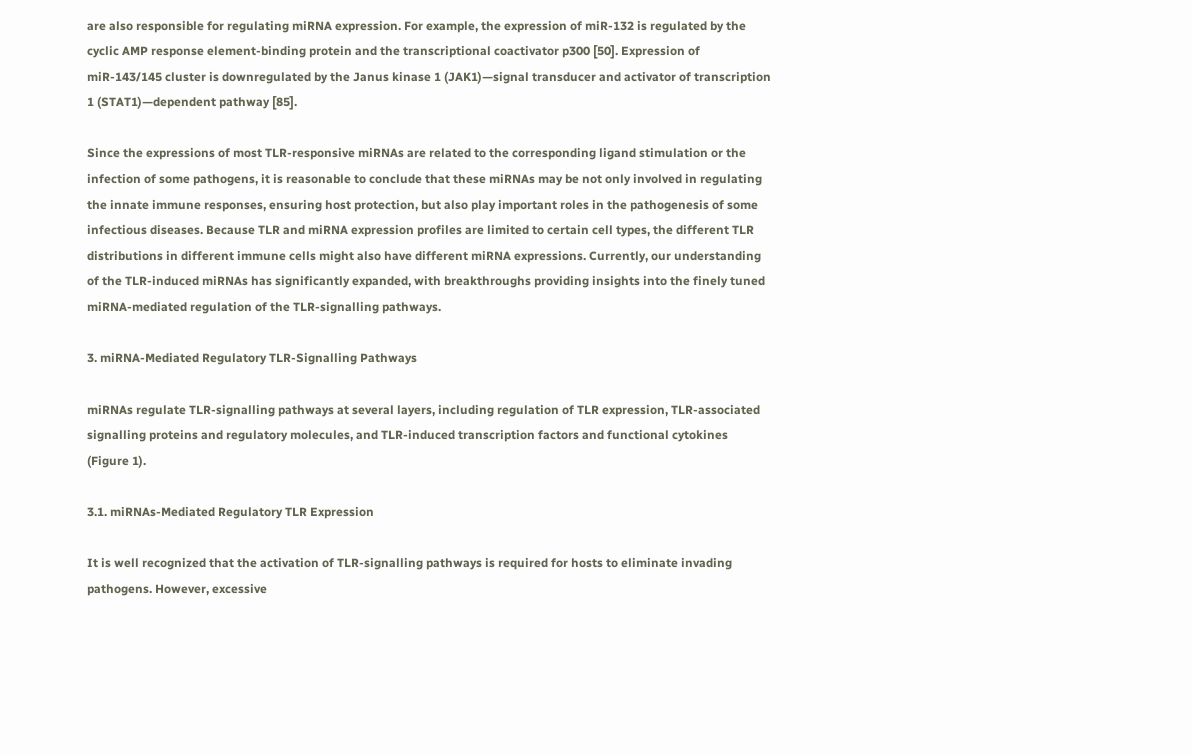are also responsible for regulating miRNA expression. For example, the expression of miR-132 is regulated by the cyclic AMP response element-binding protein and the transcriptional coactivator p300 [50]. Expression of miR-143/145 cluster is downregulated by the Janus kinase 1 (JAK1)—signal transducer and activator of transcription 1 (STAT1)—dependent pathway [85].

Since the expressions of most TLR-responsive miRNAs are related to the corresponding ligand stimulation or the infection of some pathogens, it is reasonable to conclude that these miRNAs may be not only involved in regulating the innate immune responses, ensuring host protection, but also play important roles in the pathogenesis of some infectious diseases. Because TLR and miRNA expression profiles are limited to certain cell types, the different TLR distributions in different immune cells might also have different miRNA expressions. Currently, our understanding of the TLR-induced miRNAs has significantly expanded, with breakthroughs providing insights into the finely tuned miRNA-mediated regulation of the TLR-signalling pathways.

3. miRNA-Mediated Regulatory TLR-Signalling Pathways

miRNAs regulate TLR-signalling pathways at several layers, including regulation of TLR expression, TLR-associated signalling proteins and regulatory molecules, and TLR-induced transcription factors and functional cytokines (Figure 1).

3.1. miRNAs-Mediated Regulatory TLR Expression

It is well recognized that the activation of TLR-signalling pathways is required for hosts to eliminate invading pathogens. However, excessive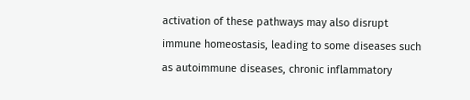activation of these pathways may also disrupt immune homeostasis, leading to some diseases such as autoimmune diseases, chronic inflammatory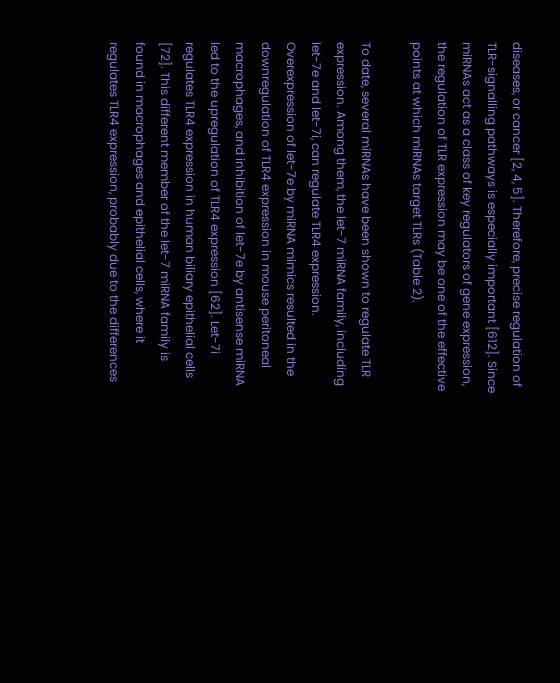diseases, or cancer [2, 4, 5]. Therefore, precise regulation of TLR-signalling pathways is especially important [612]. Since miRNAs act as a class of key regulators of gene expression, the regulation of TLR expression may be one of the effective points at which miRNAs target TLRs (Table 2).

To date, several miRNAs have been shown to regulate TLR expression. Among them, the let-7 miRNA family, including let-7e and let-7i, can regulate TLR4 expression. Overexpression of let-7e by miRNA mimics resulted in the downregulation of TLR4 expression in mouse peritoneal macrophages, and inhibition of let-7e by antisense miRNA led to the upregulation of TLR4 expression [62]. Let-7i regulates TLR4 expression in human biliary epithelial cells [72]. This different member of the let-7 miRNA family is found in macrophages and epithelial cells, where it regulates TLR4 expression, probably due to the differences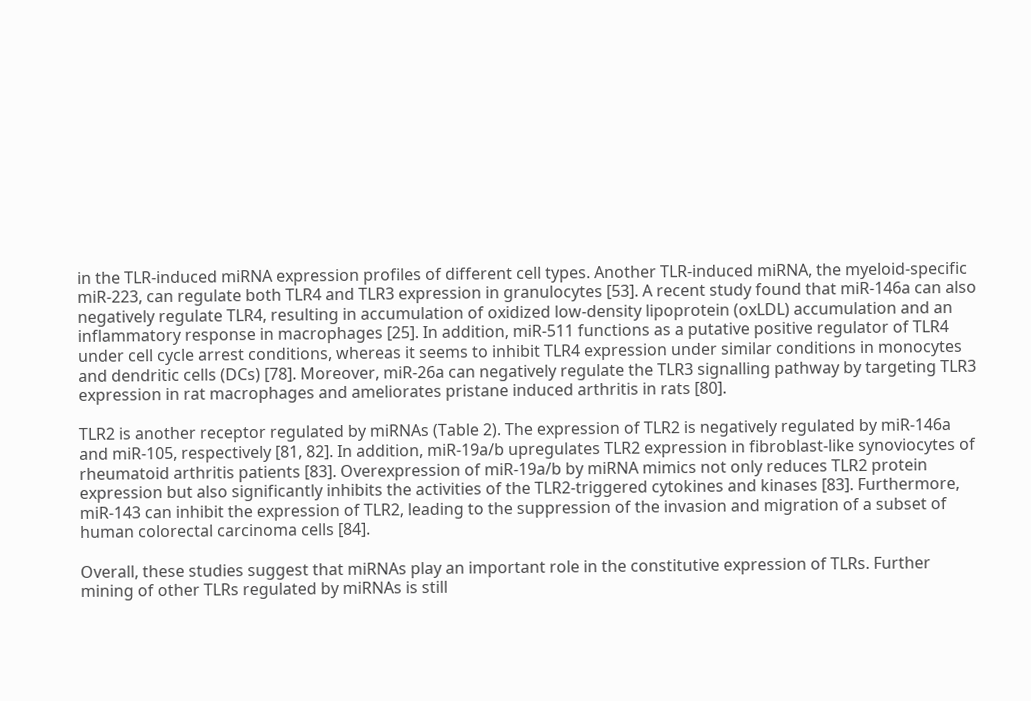in the TLR-induced miRNA expression profiles of different cell types. Another TLR-induced miRNA, the myeloid-specific miR-223, can regulate both TLR4 and TLR3 expression in granulocytes [53]. A recent study found that miR-146a can also negatively regulate TLR4, resulting in accumulation of oxidized low-density lipoprotein (oxLDL) accumulation and an inflammatory response in macrophages [25]. In addition, miR-511 functions as a putative positive regulator of TLR4 under cell cycle arrest conditions, whereas it seems to inhibit TLR4 expression under similar conditions in monocytes and dendritic cells (DCs) [78]. Moreover, miR-26a can negatively regulate the TLR3 signalling pathway by targeting TLR3 expression in rat macrophages and ameliorates pristane induced arthritis in rats [80].

TLR2 is another receptor regulated by miRNAs (Table 2). The expression of TLR2 is negatively regulated by miR-146a and miR-105, respectively [81, 82]. In addition, miR-19a/b upregulates TLR2 expression in fibroblast-like synoviocytes of rheumatoid arthritis patients [83]. Overexpression of miR-19a/b by miRNA mimics not only reduces TLR2 protein expression but also significantly inhibits the activities of the TLR2-triggered cytokines and kinases [83]. Furthermore, miR-143 can inhibit the expression of TLR2, leading to the suppression of the invasion and migration of a subset of human colorectal carcinoma cells [84].

Overall, these studies suggest that miRNAs play an important role in the constitutive expression of TLRs. Further mining of other TLRs regulated by miRNAs is still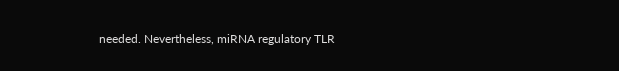needed. Nevertheless, miRNA regulatory TLR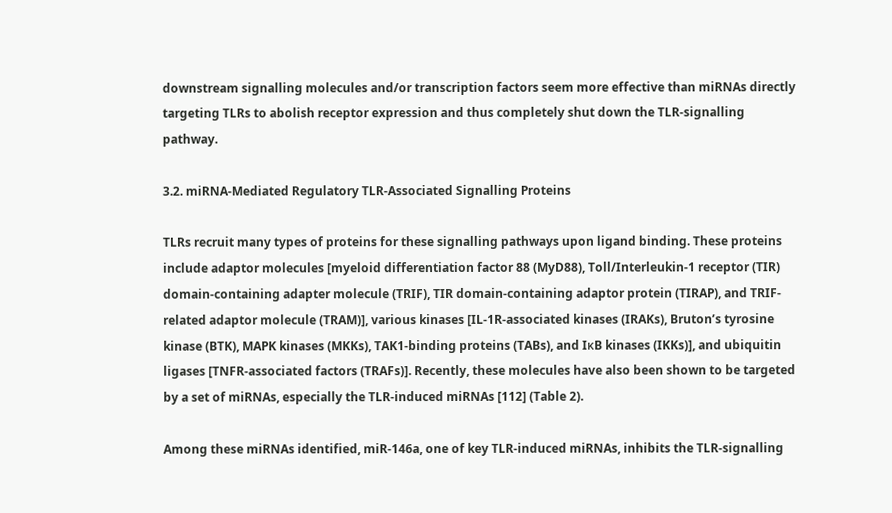downstream signalling molecules and/or transcription factors seem more effective than miRNAs directly targeting TLRs to abolish receptor expression and thus completely shut down the TLR-signalling pathway.

3.2. miRNA-Mediated Regulatory TLR-Associated Signalling Proteins

TLRs recruit many types of proteins for these signalling pathways upon ligand binding. These proteins include adaptor molecules [myeloid differentiation factor 88 (MyD88), Toll/Interleukin-1 receptor (TIR) domain-containing adapter molecule (TRIF), TIR domain-containing adaptor protein (TIRAP), and TRIF-related adaptor molecule (TRAM)], various kinases [IL-1R-associated kinases (IRAKs), Bruton’s tyrosine kinase (BTK), MAPK kinases (MKKs), TAK1-binding proteins (TABs), and IκB kinases (IKKs)], and ubiquitin ligases [TNFR-associated factors (TRAFs)]. Recently, these molecules have also been shown to be targeted by a set of miRNAs, especially the TLR-induced miRNAs [112] (Table 2).

Among these miRNAs identified, miR-146a, one of key TLR-induced miRNAs, inhibits the TLR-signalling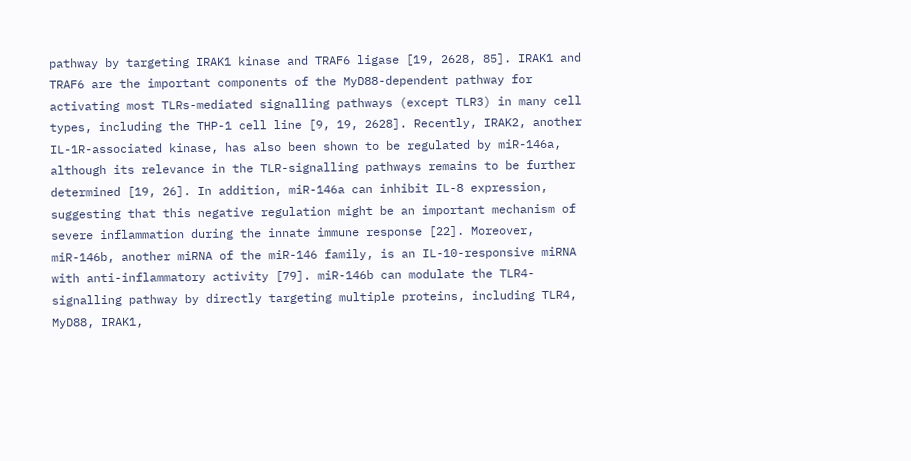pathway by targeting IRAK1 kinase and TRAF6 ligase [19, 2628, 85]. IRAK1 and TRAF6 are the important components of the MyD88-dependent pathway for activating most TLRs-mediated signalling pathways (except TLR3) in many cell types, including the THP-1 cell line [9, 19, 2628]. Recently, IRAK2, another IL-1R-associated kinase, has also been shown to be regulated by miR-146a, although its relevance in the TLR-signalling pathways remains to be further determined [19, 26]. In addition, miR-146a can inhibit IL-8 expression, suggesting that this negative regulation might be an important mechanism of severe inflammation during the innate immune response [22]. Moreover, miR-146b, another miRNA of the miR-146 family, is an IL-10-responsive miRNA with anti-inflammatory activity [79]. miR-146b can modulate the TLR4-signalling pathway by directly targeting multiple proteins, including TLR4, MyD88, IRAK1,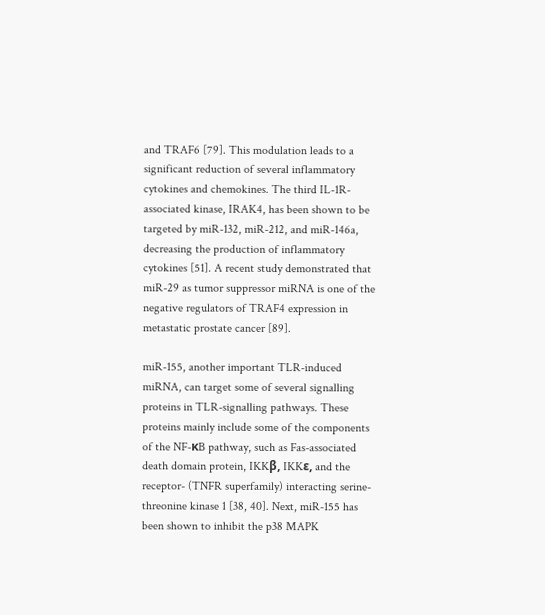and TRAF6 [79]. This modulation leads to a significant reduction of several inflammatory cytokines and chemokines. The third IL-1R-associated kinase, IRAK4, has been shown to be targeted by miR-132, miR-212, and miR-146a, decreasing the production of inflammatory cytokines [51]. A recent study demonstrated that miR-29 as tumor suppressor miRNA is one of the negative regulators of TRAF4 expression in metastatic prostate cancer [89].

miR-155, another important TLR-induced miRNA, can target some of several signalling proteins in TLR-signalling pathways. These proteins mainly include some of the components of the NF-κB pathway, such as Fas-associated death domain protein, IKKβ, IKKε, and the receptor- (TNFR superfamily) interacting serine-threonine kinase 1 [38, 40]. Next, miR-155 has been shown to inhibit the p38 MAPK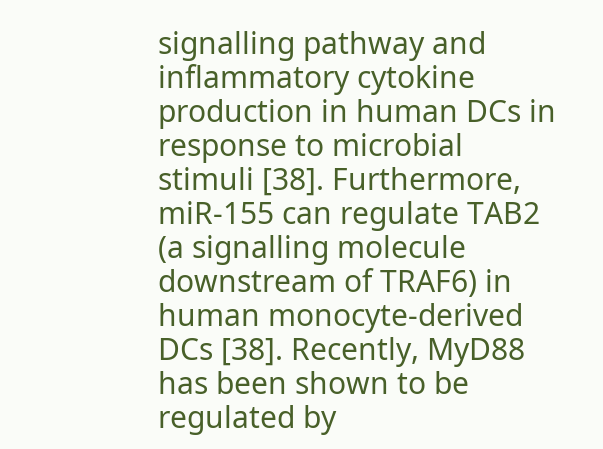signalling pathway and inflammatory cytokine production in human DCs in response to microbial stimuli [38]. Furthermore, miR-155 can regulate TAB2 (a signalling molecule downstream of TRAF6) in human monocyte-derived DCs [38]. Recently, MyD88 has been shown to be regulated by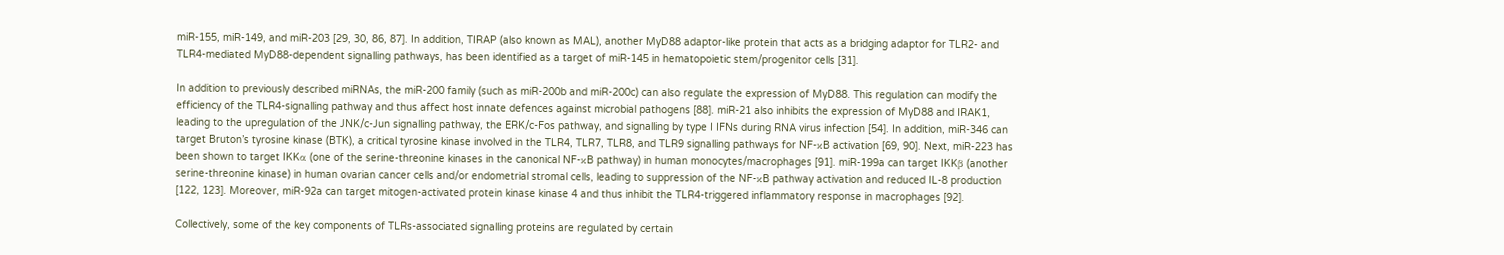miR-155, miR-149, and miR-203 [29, 30, 86, 87]. In addition, TIRAP (also known as MAL), another MyD88 adaptor-like protein that acts as a bridging adaptor for TLR2- and TLR4-mediated MyD88-dependent signalling pathways, has been identified as a target of miR-145 in hematopoietic stem/progenitor cells [31].

In addition to previously described miRNAs, the miR-200 family (such as miR-200b and miR-200c) can also regulate the expression of MyD88. This regulation can modify the efficiency of the TLR4-signalling pathway and thus affect host innate defences against microbial pathogens [88]. miR-21 also inhibits the expression of MyD88 and IRAK1, leading to the upregulation of the JNK/c-Jun signalling pathway, the ERK/c-Fos pathway, and signalling by type I IFNs during RNA virus infection [54]. In addition, miR-346 can target Bruton’s tyrosine kinase (BTK), a critical tyrosine kinase involved in the TLR4, TLR7, TLR8, and TLR9 signalling pathways for NF-κB activation [69, 90]. Next, miR-223 has been shown to target IKKα (one of the serine-threonine kinases in the canonical NF-κB pathway) in human monocytes/macrophages [91]. miR-199a can target IKKβ (another serine-threonine kinase) in human ovarian cancer cells and/or endometrial stromal cells, leading to suppression of the NF-κB pathway activation and reduced IL-8 production [122, 123]. Moreover, miR-92a can target mitogen-activated protein kinase kinase 4 and thus inhibit the TLR4-triggered inflammatory response in macrophages [92].

Collectively, some of the key components of TLRs-associated signalling proteins are regulated by certain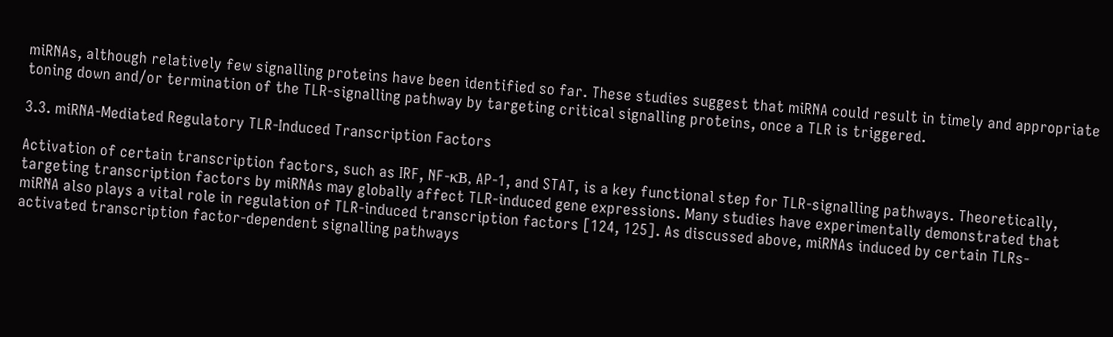miRNAs, although relatively few signalling proteins have been identified so far. These studies suggest that miRNA could result in timely and appropriate toning down and/or termination of the TLR-signalling pathway by targeting critical signalling proteins, once a TLR is triggered.

3.3. miRNA-Mediated Regulatory TLR-Induced Transcription Factors

Activation of certain transcription factors, such as IRF, NF-κB, AP-1, and STAT, is a key functional step for TLR-signalling pathways. Theoretically, targeting transcription factors by miRNAs may globally affect TLR-induced gene expressions. Many studies have experimentally demonstrated that miRNA also plays a vital role in regulation of TLR-induced transcription factors [124, 125]. As discussed above, miRNAs induced by certain TLRs-activated transcription factor-dependent signalling pathways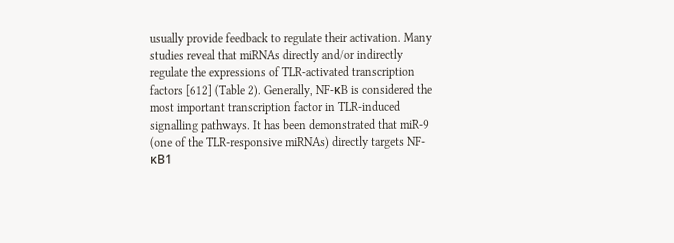usually provide feedback to regulate their activation. Many studies reveal that miRNAs directly and/or indirectly regulate the expressions of TLR-activated transcription factors [612] (Table 2). Generally, NF-κB is considered the most important transcription factor in TLR-induced signalling pathways. It has been demonstrated that miR-9 (one of the TLR-responsive miRNAs) directly targets NF-κB1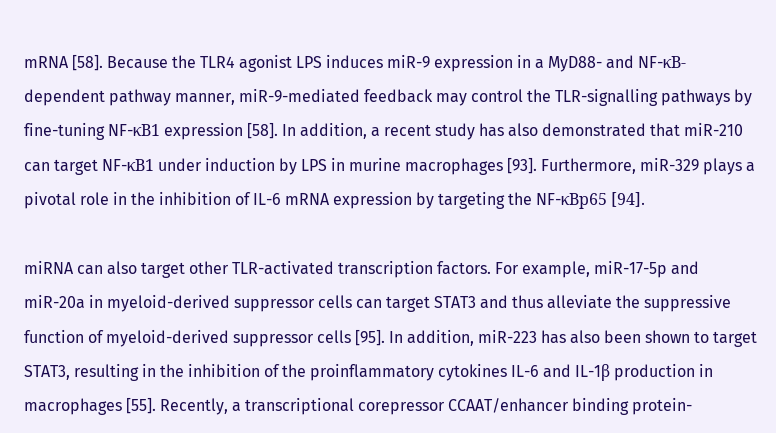mRNA [58]. Because the TLR4 agonist LPS induces miR-9 expression in a MyD88- and NF-κB-dependent pathway manner, miR-9-mediated feedback may control the TLR-signalling pathways by fine-tuning NF-κB1 expression [58]. In addition, a recent study has also demonstrated that miR-210 can target NF-κB1 under induction by LPS in murine macrophages [93]. Furthermore, miR-329 plays a pivotal role in the inhibition of IL-6 mRNA expression by targeting the NF-κBp65 [94].

miRNA can also target other TLR-activated transcription factors. For example, miR-17-5p and miR-20a in myeloid-derived suppressor cells can target STAT3 and thus alleviate the suppressive function of myeloid-derived suppressor cells [95]. In addition, miR-223 has also been shown to target STAT3, resulting in the inhibition of the proinflammatory cytokines IL-6 and IL-1β production in macrophages [55]. Recently, a transcriptional corepressor CCAAT/enhancer binding protein-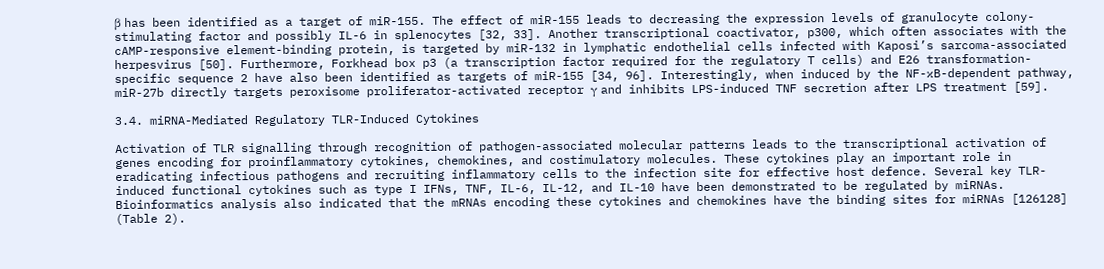β has been identified as a target of miR-155. The effect of miR-155 leads to decreasing the expression levels of granulocyte colony-stimulating factor and possibly IL-6 in splenocytes [32, 33]. Another transcriptional coactivator, p300, which often associates with the cAMP-responsive element-binding protein, is targeted by miR-132 in lymphatic endothelial cells infected with Kaposi’s sarcoma-associated herpesvirus [50]. Furthermore, Forkhead box p3 (a transcription factor required for the regulatory T cells) and E26 transformation-specific sequence 2 have also been identified as targets of miR-155 [34, 96]. Interestingly, when induced by the NF-κB-dependent pathway, miR-27b directly targets peroxisome proliferator-activated receptor γ and inhibits LPS-induced TNF secretion after LPS treatment [59].

3.4. miRNA-Mediated Regulatory TLR-Induced Cytokines

Activation of TLR signalling through recognition of pathogen-associated molecular patterns leads to the transcriptional activation of genes encoding for proinflammatory cytokines, chemokines, and costimulatory molecules. These cytokines play an important role in eradicating infectious pathogens and recruiting inflammatory cells to the infection site for effective host defence. Several key TLR-induced functional cytokines such as type I IFNs, TNF, IL-6, IL-12, and IL-10 have been demonstrated to be regulated by miRNAs. Bioinformatics analysis also indicated that the mRNAs encoding these cytokines and chemokines have the binding sites for miRNAs [126128] (Table 2).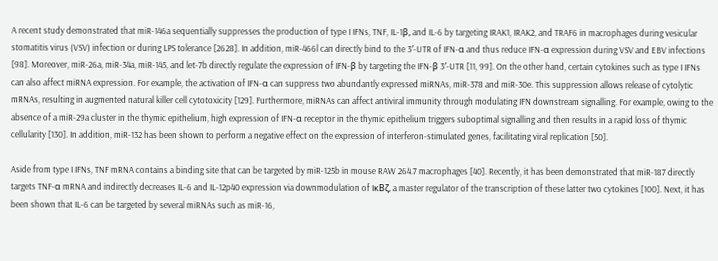A recent study demonstrated that miR-146a sequentially suppresses the production of type I IFNs, TNF, IL-1β, and IL-6 by targeting IRAK1, IRAK2, and TRAF6 in macrophages during vesicular stomatitis virus (VSV) infection or during LPS tolerance [2628]. In addition, miR-466l can directly bind to the 3′-UTR of IFN-α and thus reduce IFN-α expression during VSV and EBV infections [98]. Moreover, miR-26a, miR-34a, miR-145, and let-7b directly regulate the expression of IFN-β by targeting the IFN-β 3′-UTR [11, 99]. On the other hand, certain cytokines such as type I IFNs can also affect miRNA expression. For example, the activation of IFN-α can suppress two abundantly expressed miRNAs, miR-378 and miR-30e. This suppression allows release of cytolytic mRNAs, resulting in augmented natural killer cell cytotoxicity [129]. Furthermore, miRNAs can affect antiviral immunity through modulating IFN downstream signalling. For example, owing to the absence of a miR-29a cluster in the thymic epithelium, high expression of IFN-α receptor in the thymic epithelium triggers suboptimal signalling and then results in a rapid loss of thymic cellularity [130]. In addition, miR-132 has been shown to perform a negative effect on the expression of interferon-stimulated genes, facilitating viral replication [50].

Aside from type I IFNs, TNF mRNA contains a binding site that can be targeted by miR-125b in mouse RAW 264.7 macrophages [40]. Recently, it has been demonstrated that miR-187 directly targets TNF-α mRNA and indirectly decreases IL-6 and IL-12p40 expression via downmodulation of IκBζ, a master regulator of the transcription of these latter two cytokines [100]. Next, it has been shown that IL-6 can be targeted by several miRNAs such as miR-16,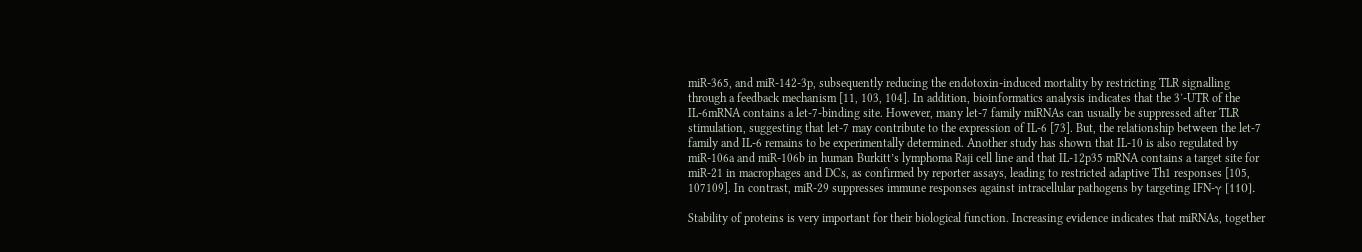miR-365, and miR-142-3p, subsequently reducing the endotoxin-induced mortality by restricting TLR signalling through a feedback mechanism [11, 103, 104]. In addition, bioinformatics analysis indicates that the 3′-UTR of the IL-6mRNA contains a let-7-binding site. However, many let-7 family miRNAs can usually be suppressed after TLR stimulation, suggesting that let-7 may contribute to the expression of IL-6 [73]. But, the relationship between the let-7 family and IL-6 remains to be experimentally determined. Another study has shown that IL-10 is also regulated by miR-106a and miR-106b in human Burkitt’s lymphoma Raji cell line and that IL-12p35 mRNA contains a target site for miR-21 in macrophages and DCs, as confirmed by reporter assays, leading to restricted adaptive Th1 responses [105, 107109]. In contrast, miR-29 suppresses immune responses against intracellular pathogens by targeting IFN-γ [110].

Stability of proteins is very important for their biological function. Increasing evidence indicates that miRNAs, together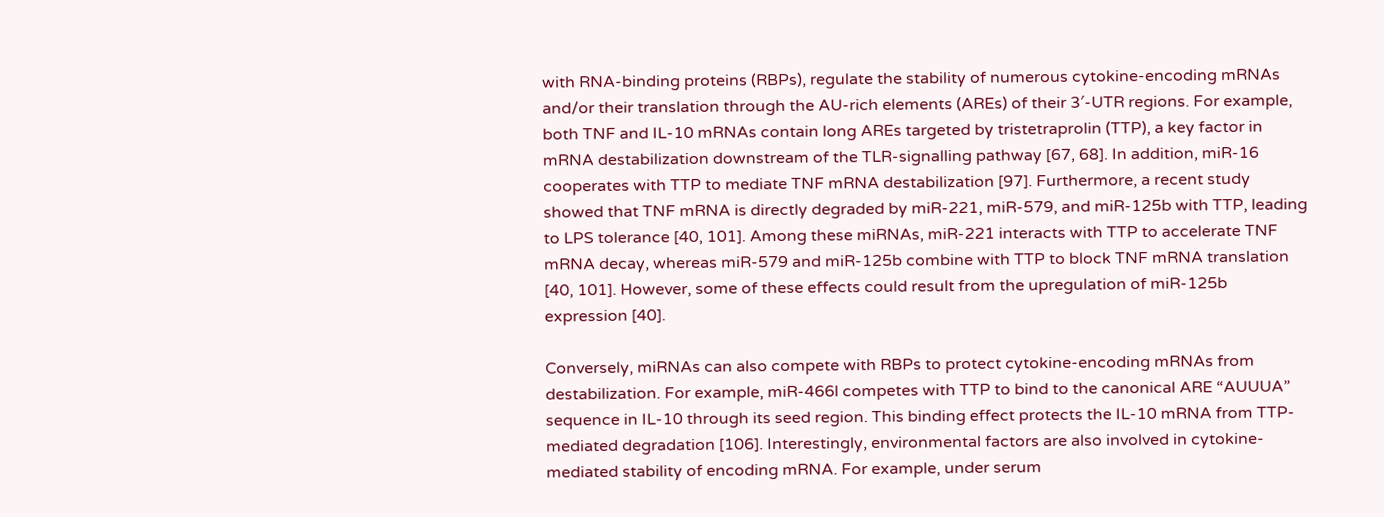with RNA-binding proteins (RBPs), regulate the stability of numerous cytokine-encoding mRNAs and/or their translation through the AU-rich elements (AREs) of their 3′-UTR regions. For example, both TNF and IL-10 mRNAs contain long AREs targeted by tristetraprolin (TTP), a key factor in mRNA destabilization downstream of the TLR-signalling pathway [67, 68]. In addition, miR-16 cooperates with TTP to mediate TNF mRNA destabilization [97]. Furthermore, a recent study showed that TNF mRNA is directly degraded by miR-221, miR-579, and miR-125b with TTP, leading to LPS tolerance [40, 101]. Among these miRNAs, miR-221 interacts with TTP to accelerate TNF mRNA decay, whereas miR-579 and miR-125b combine with TTP to block TNF mRNA translation [40, 101]. However, some of these effects could result from the upregulation of miR-125b expression [40].

Conversely, miRNAs can also compete with RBPs to protect cytokine-encoding mRNAs from destabilization. For example, miR-466l competes with TTP to bind to the canonical ARE “AUUUA” sequence in IL-10 through its seed region. This binding effect protects the IL-10 mRNA from TTP-mediated degradation [106]. Interestingly, environmental factors are also involved in cytokine-mediated stability of encoding mRNA. For example, under serum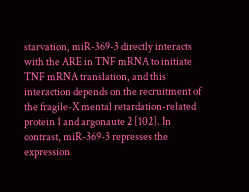starvation, miR-369-3 directly interacts with the ARE in TNF mRNA to initiate TNF mRNA translation, and this interaction depends on the recruitment of the fragile-X mental retardation-related protein 1 and argonaute 2 [102]. In contrast, miR-369-3 represses the expression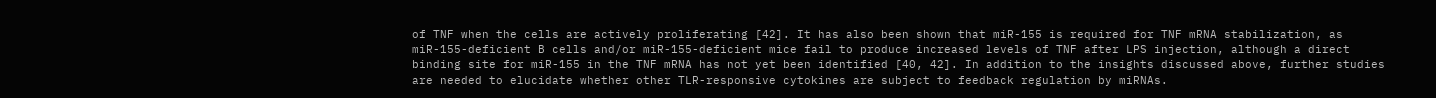of TNF when the cells are actively proliferating [42]. It has also been shown that miR-155 is required for TNF mRNA stabilization, as miR-155-deficient B cells and/or miR-155-deficient mice fail to produce increased levels of TNF after LPS injection, although a direct binding site for miR-155 in the TNF mRNA has not yet been identified [40, 42]. In addition to the insights discussed above, further studies are needed to elucidate whether other TLR-responsive cytokines are subject to feedback regulation by miRNAs.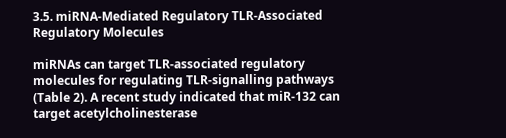3.5. miRNA-Mediated Regulatory TLR-Associated Regulatory Molecules

miRNAs can target TLR-associated regulatory molecules for regulating TLR-signalling pathways (Table 2). A recent study indicated that miR-132 can target acetylcholinesterase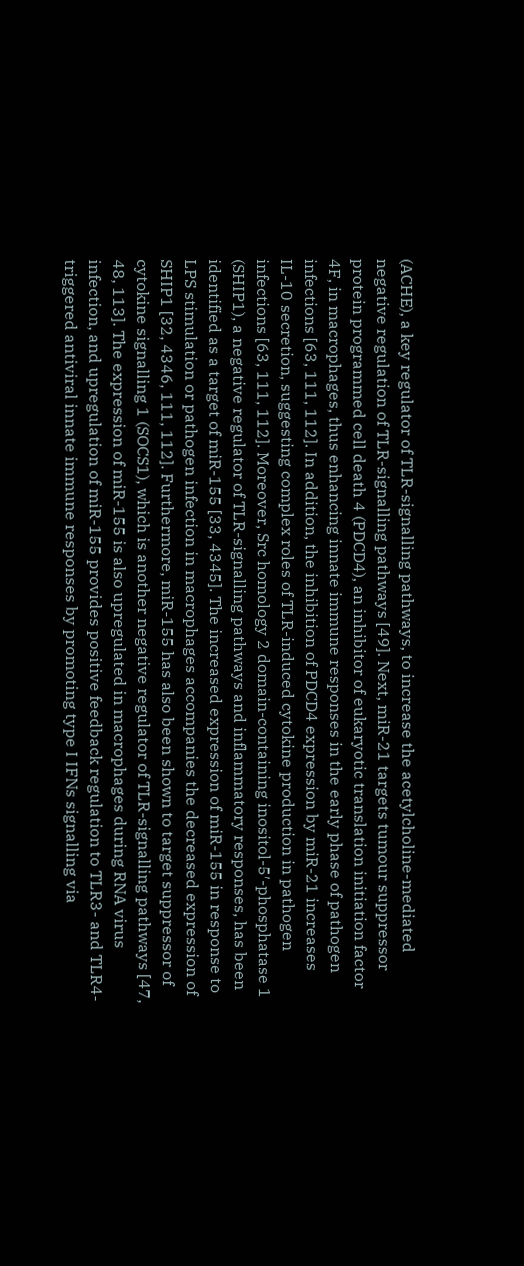(ACHE), a key regulator of TLR-signalling pathways, to increase the acetylcholine-mediated negative regulation of TLR-signalling pathways [49]. Next, miR-21 targets tumour suppressor protein programmed cell death 4 (PDCD4), an inhibitor of eukaryotic translation initiation factor 4F, in macrophages, thus enhancing innate immune responses in the early phase of pathogen infections [63, 111, 112]. In addition, the inhibition of PDCD4 expression by miR-21 increases IL-10 secretion, suggesting complex roles of TLR-induced cytokine production in pathogen infections [63, 111, 112]. Moreover, Src homology 2 domain-containing inositol-5′-phosphatase 1 (SHIP1), a negative regulator of TLR-signalling pathways and inflammatory responses, has been identified as a target of miR-155 [33, 4345]. The increased expression of miR-155 in response to LPS stimulation or pathogen infection in macrophages accompanies the decreased expression of SHIP1 [32, 4346, 111, 112]. Furthermore, miR-155 has also been shown to target suppressor of cytokine signalling 1 (SOCS1), which is another negative regulator of TLR-signalling pathways [47, 48, 113]. The expression of miR-155 is also upregulated in macrophages during RNA virus infection, and upregulation of miR-155 provides positive feedback regulation to TLR3- and TLR4-triggered antiviral innate immune responses by promoting type I IFNs signalling via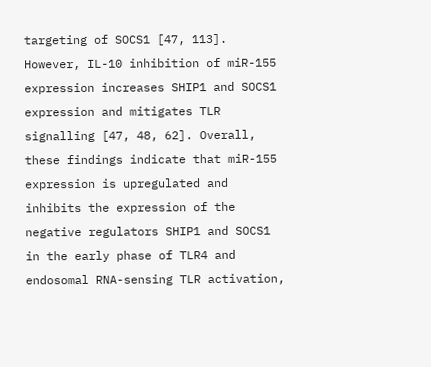targeting of SOCS1 [47, 113]. However, IL-10 inhibition of miR-155 expression increases SHIP1 and SOCS1 expression and mitigates TLR signalling [47, 48, 62]. Overall, these findings indicate that miR-155 expression is upregulated and inhibits the expression of the negative regulators SHIP1 and SOCS1 in the early phase of TLR4 and endosomal RNA-sensing TLR activation,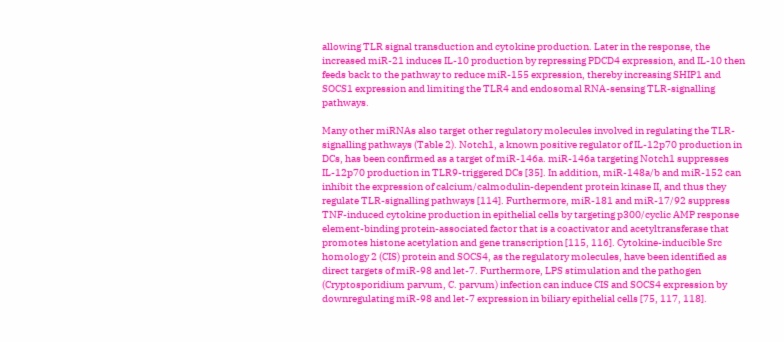allowing TLR signal transduction and cytokine production. Later in the response, the increased miR-21 induces IL-10 production by repressing PDCD4 expression, and IL-10 then feeds back to the pathway to reduce miR-155 expression, thereby increasing SHIP1 and SOCS1 expression and limiting the TLR4 and endosomal RNA-sensing TLR-signalling pathways.

Many other miRNAs also target other regulatory molecules involved in regulating the TLR-signalling pathways (Table 2). Notch1, a known positive regulator of IL-12p70 production in DCs, has been confirmed as a target of miR-146a. miR-146a targeting Notch1 suppresses IL-12p70 production in TLR9-triggered DCs [35]. In addition, miR-148a/b and miR-152 can inhibit the expression of calcium/calmodulin-dependent protein kinase II, and thus they regulate TLR-signalling pathways [114]. Furthermore, miR-181 and miR-17/92 suppress TNF-induced cytokine production in epithelial cells by targeting p300/cyclic AMP response element-binding protein-associated factor that is a coactivator and acetyltransferase that promotes histone acetylation and gene transcription [115, 116]. Cytokine-inducible Src homology 2 (CIS) protein and SOCS4, as the regulatory molecules, have been identified as direct targets of miR-98 and let-7. Furthermore, LPS stimulation and the pathogen (Cryptosporidium parvum, C. parvum) infection can induce CIS and SOCS4 expression by downregulating miR-98 and let-7 expression in biliary epithelial cells [75, 117, 118].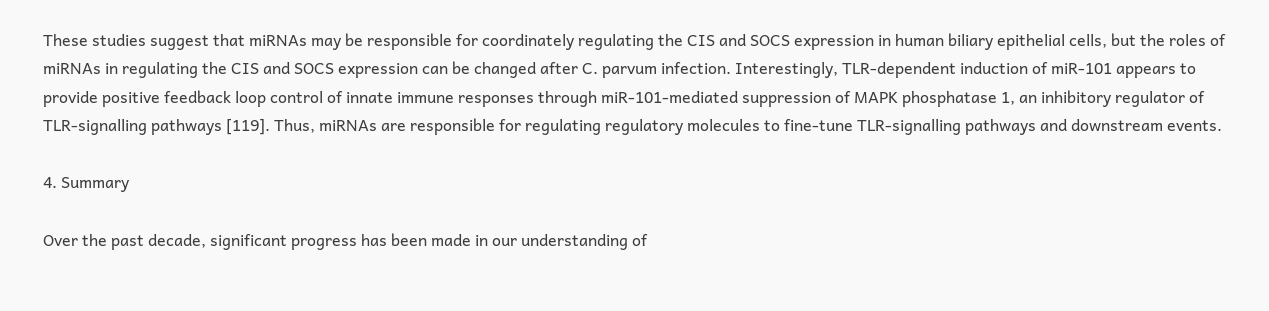These studies suggest that miRNAs may be responsible for coordinately regulating the CIS and SOCS expression in human biliary epithelial cells, but the roles of miRNAs in regulating the CIS and SOCS expression can be changed after C. parvum infection. Interestingly, TLR-dependent induction of miR-101 appears to provide positive feedback loop control of innate immune responses through miR-101-mediated suppression of MAPK phosphatase 1, an inhibitory regulator of TLR-signalling pathways [119]. Thus, miRNAs are responsible for regulating regulatory molecules to fine-tune TLR-signalling pathways and downstream events.

4. Summary

Over the past decade, significant progress has been made in our understanding of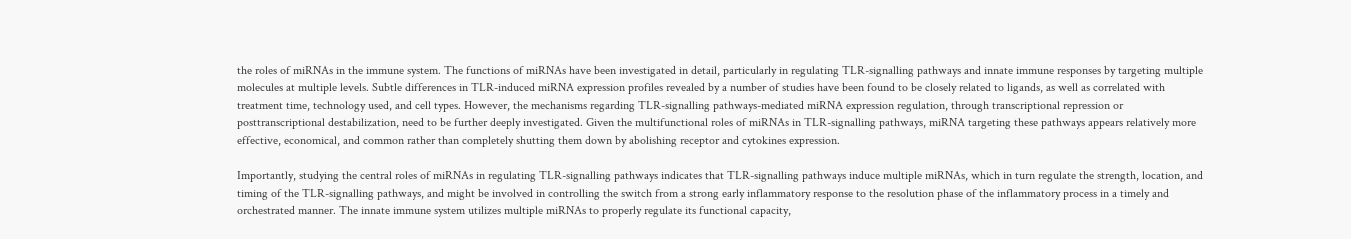the roles of miRNAs in the immune system. The functions of miRNAs have been investigated in detail, particularly in regulating TLR-signalling pathways and innate immune responses by targeting multiple molecules at multiple levels. Subtle differences in TLR-induced miRNA expression profiles revealed by a number of studies have been found to be closely related to ligands, as well as correlated with treatment time, technology used, and cell types. However, the mechanisms regarding TLR-signalling pathways-mediated miRNA expression regulation, through transcriptional repression or posttranscriptional destabilization, need to be further deeply investigated. Given the multifunctional roles of miRNAs in TLR-signalling pathways, miRNA targeting these pathways appears relatively more effective, economical, and common rather than completely shutting them down by abolishing receptor and cytokines expression.

Importantly, studying the central roles of miRNAs in regulating TLR-signalling pathways indicates that TLR-signalling pathways induce multiple miRNAs, which in turn regulate the strength, location, and timing of the TLR-signalling pathways, and might be involved in controlling the switch from a strong early inflammatory response to the resolution phase of the inflammatory process in a timely and orchestrated manner. The innate immune system utilizes multiple miRNAs to properly regulate its functional capacity,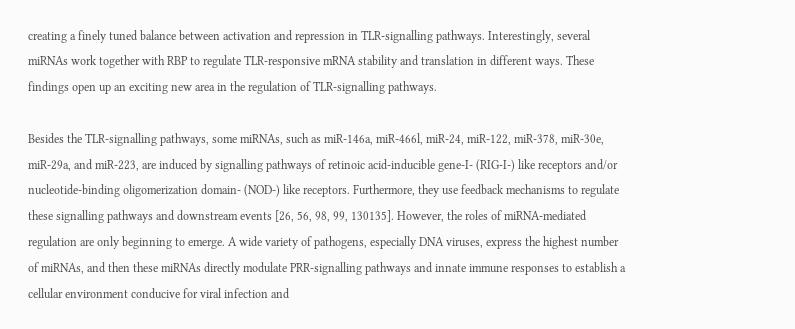creating a finely tuned balance between activation and repression in TLR-signalling pathways. Interestingly, several miRNAs work together with RBP to regulate TLR-responsive mRNA stability and translation in different ways. These findings open up an exciting new area in the regulation of TLR-signalling pathways.

Besides the TLR-signalling pathways, some miRNAs, such as miR-146a, miR-466l, miR-24, miR-122, miR-378, miR-30e, miR-29a, and miR-223, are induced by signalling pathways of retinoic acid-inducible gene-I- (RIG-I-) like receptors and/or nucleotide-binding oligomerization domain- (NOD-) like receptors. Furthermore, they use feedback mechanisms to regulate these signalling pathways and downstream events [26, 56, 98, 99, 130135]. However, the roles of miRNA-mediated regulation are only beginning to emerge. A wide variety of pathogens, especially DNA viruses, express the highest number of miRNAs, and then these miRNAs directly modulate PRR-signalling pathways and innate immune responses to establish a cellular environment conducive for viral infection and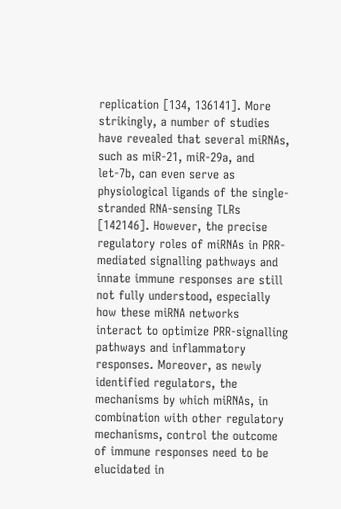replication [134, 136141]. More strikingly, a number of studies have revealed that several miRNAs, such as miR-21, miR-29a, and let-7b, can even serve as physiological ligands of the single-stranded RNA-sensing TLRs [142146]. However, the precise regulatory roles of miRNAs in PRR-mediated signalling pathways and innate immune responses are still not fully understood, especially how these miRNA networks interact to optimize PRR-signalling pathways and inflammatory responses. Moreover, as newly identified regulators, the mechanisms by which miRNAs, in combination with other regulatory mechanisms, control the outcome of immune responses need to be elucidated in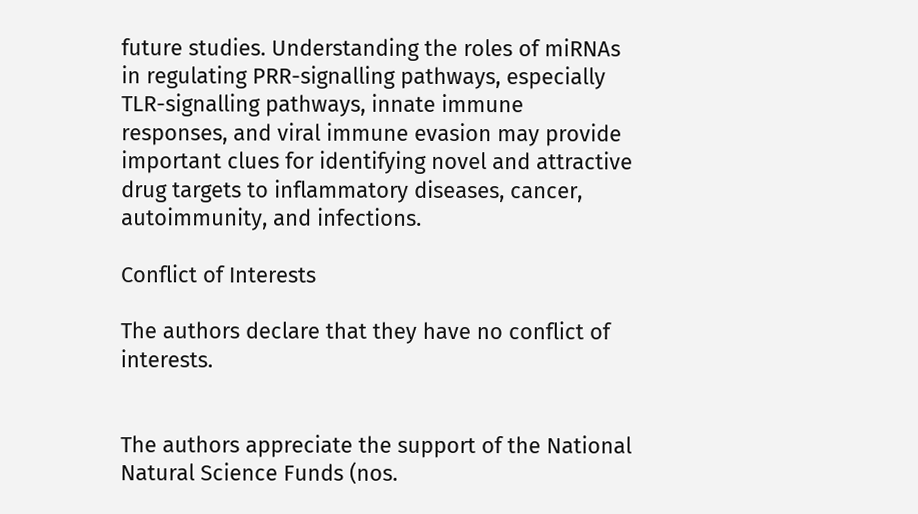future studies. Understanding the roles of miRNAs in regulating PRR-signalling pathways, especially TLR-signalling pathways, innate immune responses, and viral immune evasion may provide important clues for identifying novel and attractive drug targets to inflammatory diseases, cancer, autoimmunity, and infections.

Conflict of Interests

The authors declare that they have no conflict of interests.


The authors appreciate the support of the National Natural Science Funds (nos.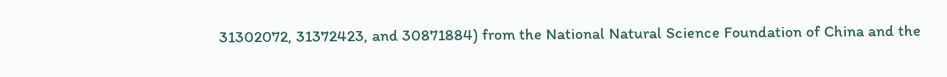31302072, 31372423, and 30871884) from the National Natural Science Foundation of China and the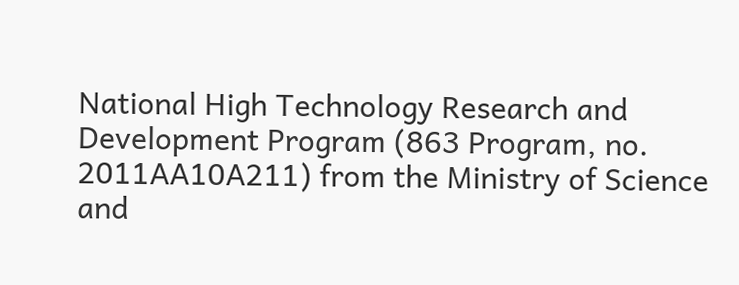National High Technology Research and Development Program (863 Program, no. 2011AA10A211) from the Ministry of Science and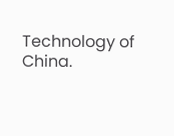Technology of China.